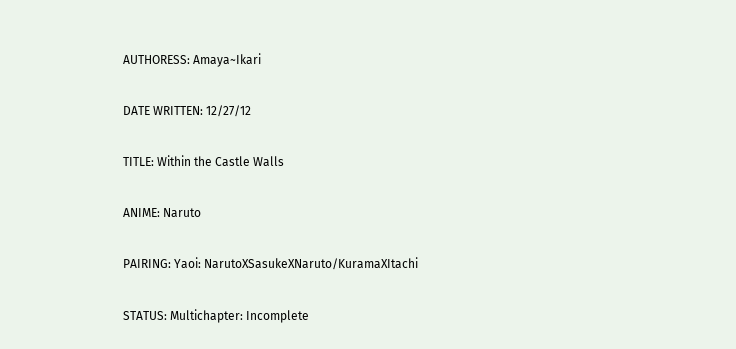AUTHORESS: Amaya~Ikari

DATE WRITTEN: 12/27/12

TITLE: Within the Castle Walls

ANIME: Naruto

PAIRING: Yaoi: NarutoXSasukeXNaruto/KuramaXItachi

STATUS: Multichapter: Incomplete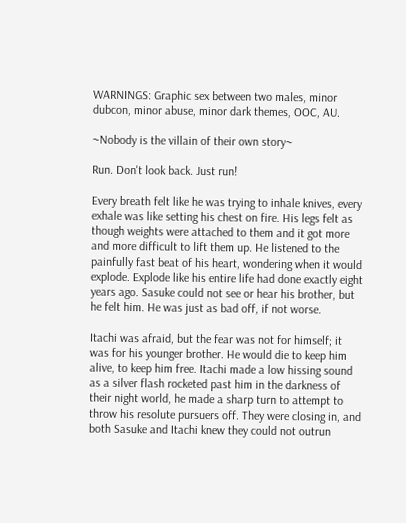WARNINGS: Graphic sex between two males, minor dubcon, minor abuse, minor dark themes, OOC, AU.

~Nobody is the villain of their own story~

Run. Don't look back. Just run!

Every breath felt like he was trying to inhale knives, every exhale was like setting his chest on fire. His legs felt as though weights were attached to them and it got more and more difficult to lift them up. He listened to the painfully fast beat of his heart, wondering when it would explode. Explode like his entire life had done exactly eight years ago. Sasuke could not see or hear his brother, but he felt him. He was just as bad off, if not worse.

Itachi was afraid, but the fear was not for himself; it was for his younger brother. He would die to keep him alive, to keep him free. Itachi made a low hissing sound as a silver flash rocketed past him in the darkness of their night world, he made a sharp turn to attempt to throw his resolute pursuers off. They were closing in, and both Sasuke and Itachi knew they could not outrun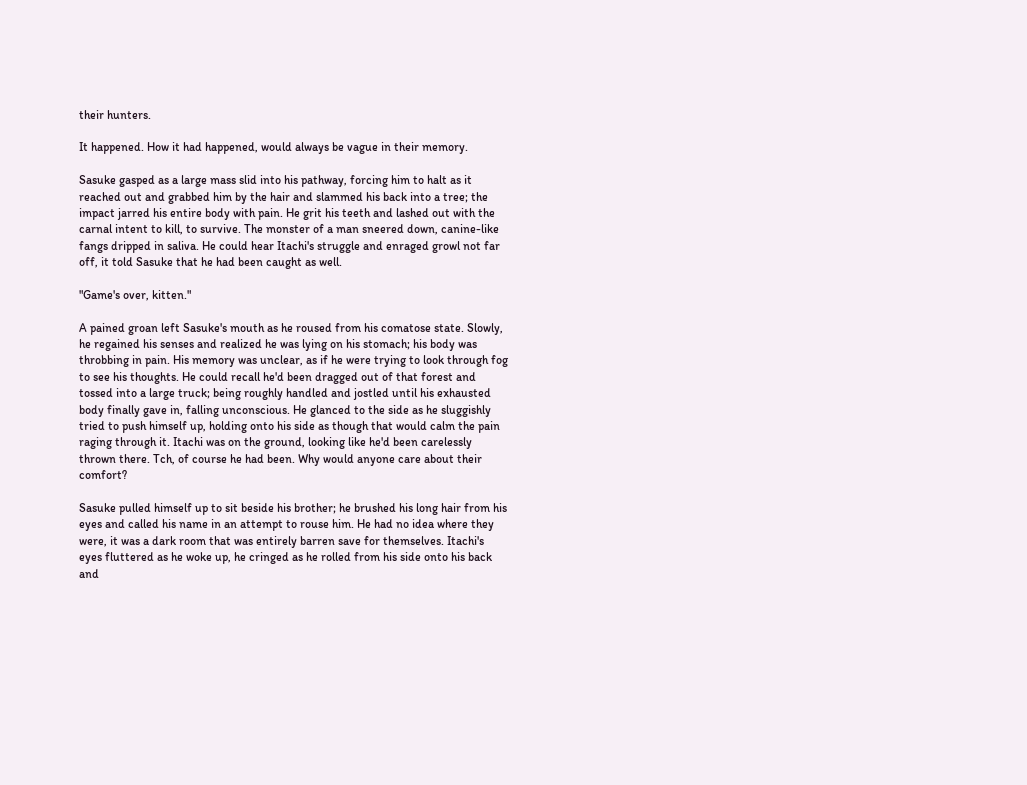their hunters.

It happened. How it had happened, would always be vague in their memory.

Sasuke gasped as a large mass slid into his pathway, forcing him to halt as it reached out and grabbed him by the hair and slammed his back into a tree; the impact jarred his entire body with pain. He grit his teeth and lashed out with the carnal intent to kill, to survive. The monster of a man sneered down, canine-like fangs dripped in saliva. He could hear Itachi's struggle and enraged growl not far off, it told Sasuke that he had been caught as well.

"Game's over, kitten."

A pained groan left Sasuke's mouth as he roused from his comatose state. Slowly, he regained his senses and realized he was lying on his stomach; his body was throbbing in pain. His memory was unclear, as if he were trying to look through fog to see his thoughts. He could recall he'd been dragged out of that forest and tossed into a large truck; being roughly handled and jostled until his exhausted body finally gave in, falling unconscious. He glanced to the side as he sluggishly tried to push himself up, holding onto his side as though that would calm the pain raging through it. Itachi was on the ground, looking like he'd been carelessly thrown there. Tch, of course he had been. Why would anyone care about their comfort?

Sasuke pulled himself up to sit beside his brother; he brushed his long hair from his eyes and called his name in an attempt to rouse him. He had no idea where they were, it was a dark room that was entirely barren save for themselves. Itachi's eyes fluttered as he woke up, he cringed as he rolled from his side onto his back and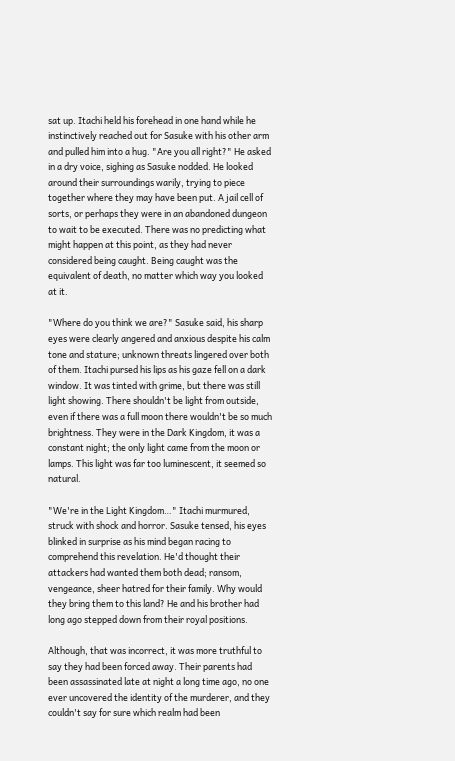sat up. Itachi held his forehead in one hand while he instinctively reached out for Sasuke with his other arm and pulled him into a hug. "Are you all right?" He asked in a dry voice, sighing as Sasuke nodded. He looked around their surroundings warily, trying to piece together where they may have been put. A jail cell of sorts, or perhaps they were in an abandoned dungeon to wait to be executed. There was no predicting what might happen at this point, as they had never considered being caught. Being caught was the equivalent of death, no matter which way you looked at it.

"Where do you think we are?" Sasuke said, his sharp eyes were clearly angered and anxious despite his calm tone and stature; unknown threats lingered over both of them. Itachi pursed his lips as his gaze fell on a dark window. It was tinted with grime, but there was still light showing. There shouldn't be light from outside, even if there was a full moon there wouldn't be so much brightness. They were in the Dark Kingdom, it was a constant night; the only light came from the moon or lamps. This light was far too luminescent, it seemed so natural.

"We're in the Light Kingdom…" Itachi murmured, struck with shock and horror. Sasuke tensed, his eyes blinked in surprise as his mind began racing to comprehend this revelation. He'd thought their attackers had wanted them both dead; ransom, vengeance, sheer hatred for their family. Why would they bring them to this land? He and his brother had long ago stepped down from their royal positions.

Although, that was incorrect, it was more truthful to say they had been forced away. Their parents had been assassinated late at night a long time ago, no one ever uncovered the identity of the murderer, and they couldn't say for sure which realm had been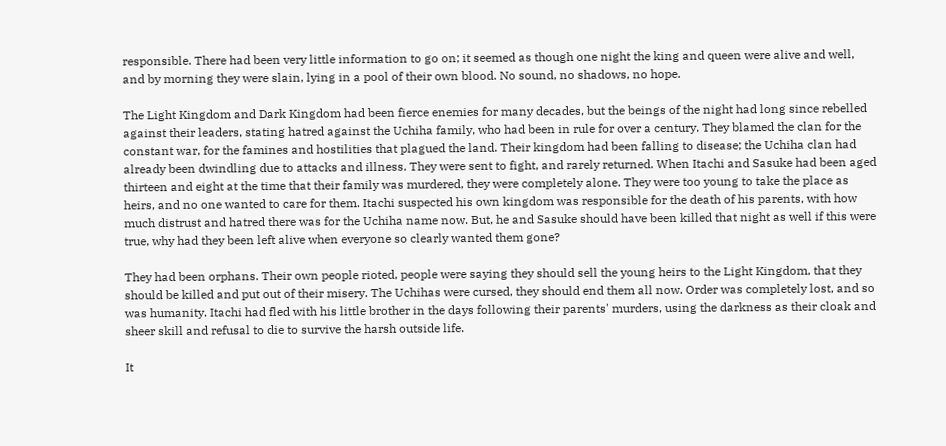responsible. There had been very little information to go on; it seemed as though one night the king and queen were alive and well, and by morning they were slain, lying in a pool of their own blood. No sound, no shadows, no hope.

The Light Kingdom and Dark Kingdom had been fierce enemies for many decades, but the beings of the night had long since rebelled against their leaders, stating hatred against the Uchiha family, who had been in rule for over a century. They blamed the clan for the constant war, for the famines and hostilities that plagued the land. Their kingdom had been falling to disease; the Uchiha clan had already been dwindling due to attacks and illness. They were sent to fight, and rarely returned. When Itachi and Sasuke had been aged thirteen and eight at the time that their family was murdered, they were completely alone. They were too young to take the place as heirs, and no one wanted to care for them. Itachi suspected his own kingdom was responsible for the death of his parents, with how much distrust and hatred there was for the Uchiha name now. But, he and Sasuke should have been killed that night as well if this were true, why had they been left alive when everyone so clearly wanted them gone?

They had been orphans. Their own people rioted, people were saying they should sell the young heirs to the Light Kingdom, that they should be killed and put out of their misery. The Uchihas were cursed, they should end them all now. Order was completely lost, and so was humanity. Itachi had fled with his little brother in the days following their parents' murders, using the darkness as their cloak and sheer skill and refusal to die to survive the harsh outside life.

It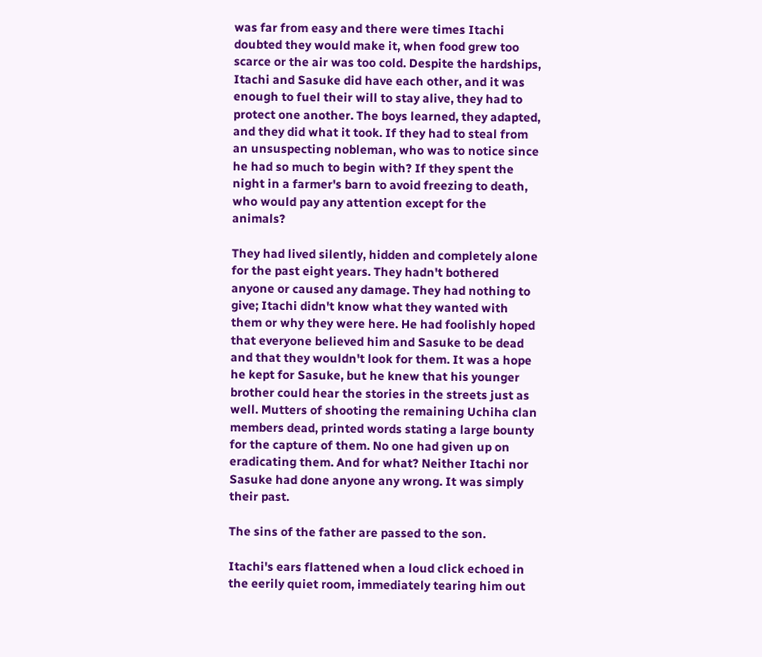was far from easy and there were times Itachi doubted they would make it, when food grew too scarce or the air was too cold. Despite the hardships, Itachi and Sasuke did have each other, and it was enough to fuel their will to stay alive, they had to protect one another. The boys learned, they adapted, and they did what it took. If they had to steal from an unsuspecting nobleman, who was to notice since he had so much to begin with? If they spent the night in a farmer's barn to avoid freezing to death, who would pay any attention except for the animals?

They had lived silently, hidden and completely alone for the past eight years. They hadn't bothered anyone or caused any damage. They had nothing to give; Itachi didn't know what they wanted with them or why they were here. He had foolishly hoped that everyone believed him and Sasuke to be dead and that they wouldn't look for them. It was a hope he kept for Sasuke, but he knew that his younger brother could hear the stories in the streets just as well. Mutters of shooting the remaining Uchiha clan members dead, printed words stating a large bounty for the capture of them. No one had given up on eradicating them. And for what? Neither Itachi nor Sasuke had done anyone any wrong. It was simply their past.

The sins of the father are passed to the son.

Itachi's ears flattened when a loud click echoed in the eerily quiet room, immediately tearing him out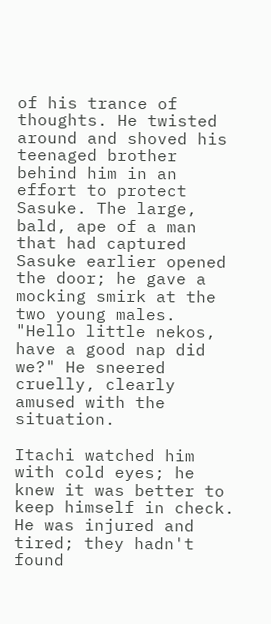of his trance of thoughts. He twisted around and shoved his teenaged brother behind him in an effort to protect Sasuke. The large, bald, ape of a man that had captured Sasuke earlier opened the door; he gave a mocking smirk at the two young males. "Hello little nekos, have a good nap did we?" He sneered cruelly, clearly amused with the situation.

Itachi watched him with cold eyes; he knew it was better to keep himself in check. He was injured and tired; they hadn't found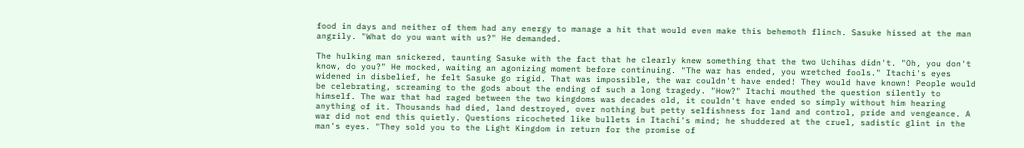food in days and neither of them had any energy to manage a hit that would even make this behemoth flinch. Sasuke hissed at the man angrily. "What do you want with us?" He demanded.

The hulking man snickered, taunting Sasuke with the fact that he clearly knew something that the two Uchihas didn't. "Oh, you don't know, do you?" He mocked, waiting an agonizing moment before continuing. "The war has ended, you wretched fools." Itachi's eyes widened in disbelief, he felt Sasuke go rigid. That was impossible, the war couldn't have ended! They would have known! People would be celebrating, screaming to the gods about the ending of such a long tragedy. "How?" Itachi mouthed the question silently to himself. The war that had raged between the two kingdoms was decades old, it couldn't have ended so simply without him hearing anything of it. Thousands had died, land destroyed, over nothing but petty selfishness for land and control, pride and vengeance. A war did not end this quietly. Questions ricocheted like bullets in Itachi's mind; he shuddered at the cruel, sadistic glint in the man's eyes. "They sold you to the Light Kingdom in return for the promise of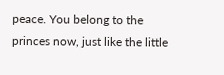peace. You belong to the princes now, just like the little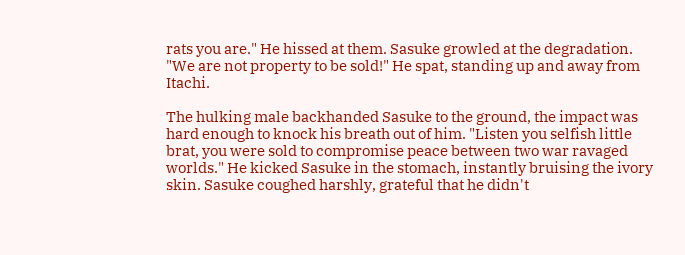rats you are." He hissed at them. Sasuke growled at the degradation. "We are not property to be sold!" He spat, standing up and away from Itachi.

The hulking male backhanded Sasuke to the ground, the impact was hard enough to knock his breath out of him. "Listen you selfish little brat, you were sold to compromise peace between two war ravaged worlds." He kicked Sasuke in the stomach, instantly bruising the ivory skin. Sasuke coughed harshly, grateful that he didn't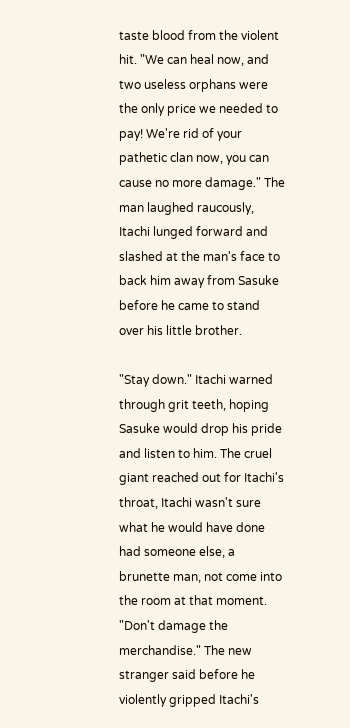taste blood from the violent hit. "We can heal now, and two useless orphans were the only price we needed to pay! We're rid of your pathetic clan now, you can cause no more damage." The man laughed raucously, Itachi lunged forward and slashed at the man's face to back him away from Sasuke before he came to stand over his little brother.

"Stay down." Itachi warned through grit teeth, hoping Sasuke would drop his pride and listen to him. The cruel giant reached out for Itachi's throat, Itachi wasn't sure what he would have done had someone else, a brunette man, not come into the room at that moment. "Don't damage the merchandise." The new stranger said before he violently gripped Itachi's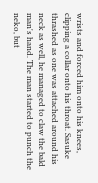wrists and forced him onto his knees, clipping a collar onto his throat. Sasuke thrashed as one was attached around his neck as well, he managed to claw the bald man's hand. The man started to punch the neko, but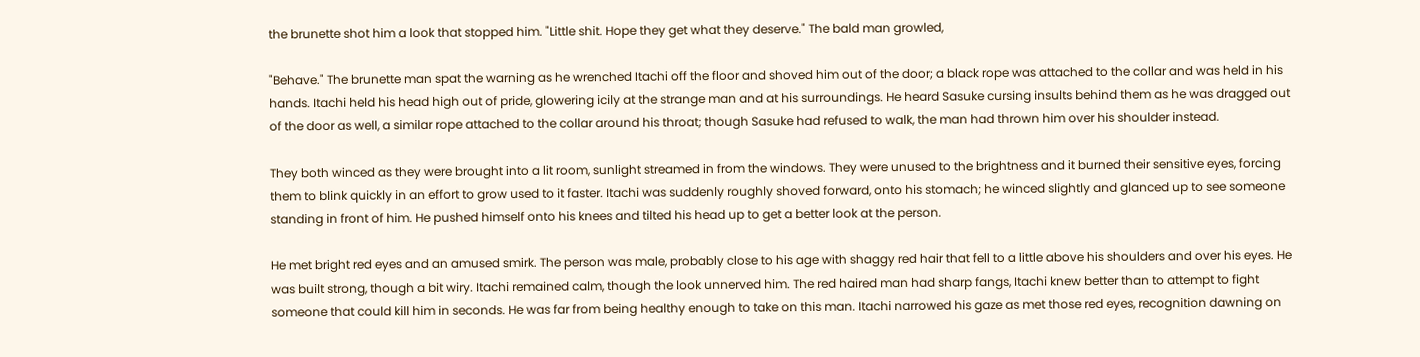the brunette shot him a look that stopped him. "Little shit. Hope they get what they deserve." The bald man growled,

"Behave." The brunette man spat the warning as he wrenched Itachi off the floor and shoved him out of the door; a black rope was attached to the collar and was held in his hands. Itachi held his head high out of pride, glowering icily at the strange man and at his surroundings. He heard Sasuke cursing insults behind them as he was dragged out of the door as well, a similar rope attached to the collar around his throat; though Sasuke had refused to walk, the man had thrown him over his shoulder instead.

They both winced as they were brought into a lit room, sunlight streamed in from the windows. They were unused to the brightness and it burned their sensitive eyes, forcing them to blink quickly in an effort to grow used to it faster. Itachi was suddenly roughly shoved forward, onto his stomach; he winced slightly and glanced up to see someone standing in front of him. He pushed himself onto his knees and tilted his head up to get a better look at the person.

He met bright red eyes and an amused smirk. The person was male, probably close to his age with shaggy red hair that fell to a little above his shoulders and over his eyes. He was built strong, though a bit wiry. Itachi remained calm, though the look unnerved him. The red haired man had sharp fangs, Itachi knew better than to attempt to fight someone that could kill him in seconds. He was far from being healthy enough to take on this man. Itachi narrowed his gaze as met those red eyes, recognition dawning on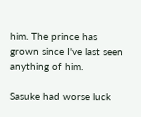him. The prince has grown since I've last seen anything of him.

Sasuke had worse luck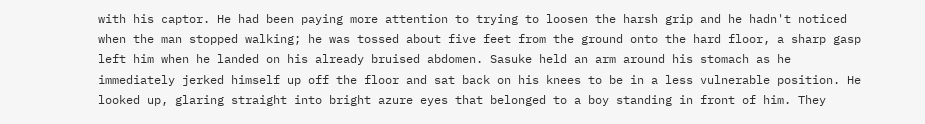with his captor. He had been paying more attention to trying to loosen the harsh grip and he hadn't noticed when the man stopped walking; he was tossed about five feet from the ground onto the hard floor, a sharp gasp left him when he landed on his already bruised abdomen. Sasuke held an arm around his stomach as he immediately jerked himself up off the floor and sat back on his knees to be in a less vulnerable position. He looked up, glaring straight into bright azure eyes that belonged to a boy standing in front of him. They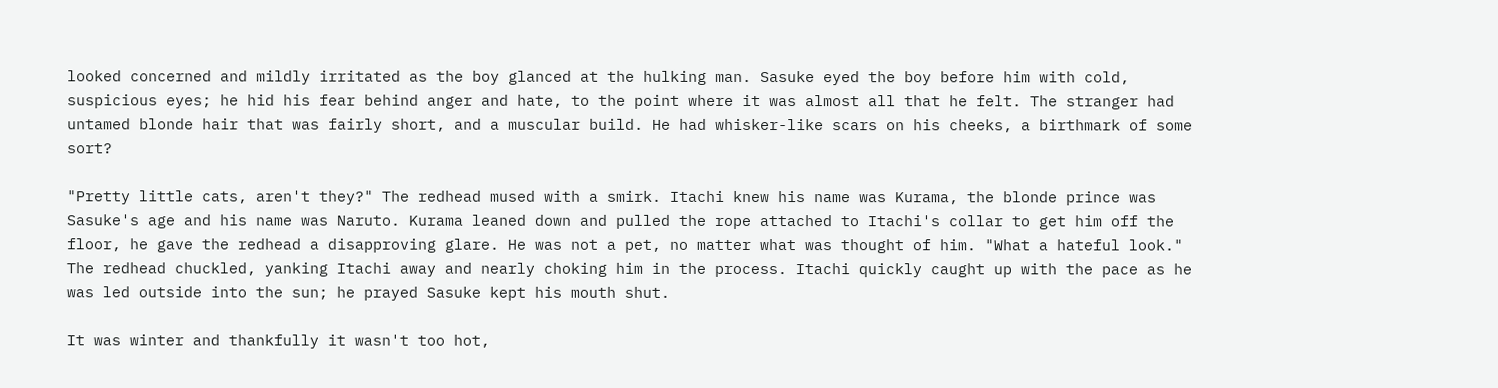looked concerned and mildly irritated as the boy glanced at the hulking man. Sasuke eyed the boy before him with cold, suspicious eyes; he hid his fear behind anger and hate, to the point where it was almost all that he felt. The stranger had untamed blonde hair that was fairly short, and a muscular build. He had whisker-like scars on his cheeks, a birthmark of some sort?

"Pretty little cats, aren't they?" The redhead mused with a smirk. Itachi knew his name was Kurama, the blonde prince was Sasuke's age and his name was Naruto. Kurama leaned down and pulled the rope attached to Itachi's collar to get him off the floor, he gave the redhead a disapproving glare. He was not a pet, no matter what was thought of him. "What a hateful look." The redhead chuckled, yanking Itachi away and nearly choking him in the process. Itachi quickly caught up with the pace as he was led outside into the sun; he prayed Sasuke kept his mouth shut.

It was winter and thankfully it wasn't too hot,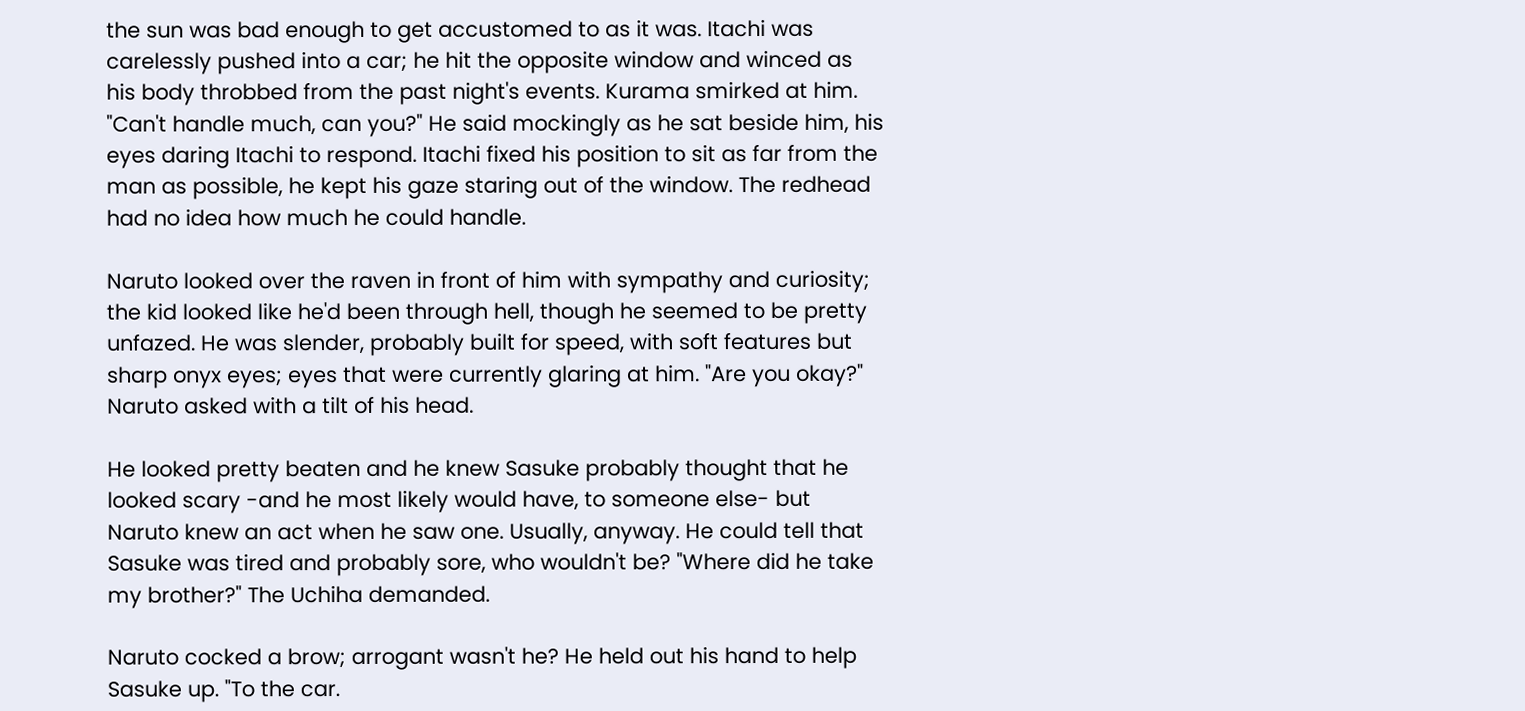the sun was bad enough to get accustomed to as it was. Itachi was carelessly pushed into a car; he hit the opposite window and winced as his body throbbed from the past night's events. Kurama smirked at him. "Can't handle much, can you?" He said mockingly as he sat beside him, his eyes daring Itachi to respond. Itachi fixed his position to sit as far from the man as possible, he kept his gaze staring out of the window. The redhead had no idea how much he could handle.

Naruto looked over the raven in front of him with sympathy and curiosity; the kid looked like he'd been through hell, though he seemed to be pretty unfazed. He was slender, probably built for speed, with soft features but sharp onyx eyes; eyes that were currently glaring at him. "Are you okay?" Naruto asked with a tilt of his head.

He looked pretty beaten and he knew Sasuke probably thought that he looked scary -and he most likely would have, to someone else- but Naruto knew an act when he saw one. Usually, anyway. He could tell that Sasuke was tired and probably sore, who wouldn't be? "Where did he take my brother?" The Uchiha demanded.

Naruto cocked a brow; arrogant wasn't he? He held out his hand to help Sasuke up. "To the car.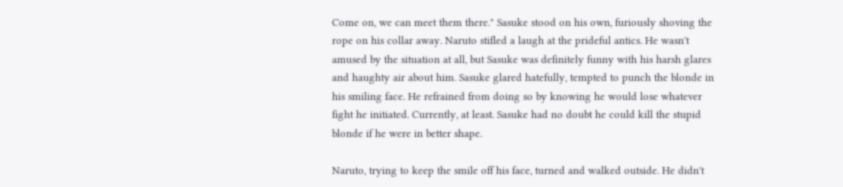Come on, we can meet them there." Sasuke stood on his own, furiously shoving the rope on his collar away. Naruto stifled a laugh at the prideful antics. He wasn't amused by the situation at all, but Sasuke was definitely funny with his harsh glares and haughty air about him. Sasuke glared hatefully, tempted to punch the blonde in his smiling face. He refrained from doing so by knowing he would lose whatever fight he initiated. Currently, at least. Sasuke had no doubt he could kill the stupid blonde if he were in better shape.

Naruto, trying to keep the smile off his face, turned and walked outside. He didn't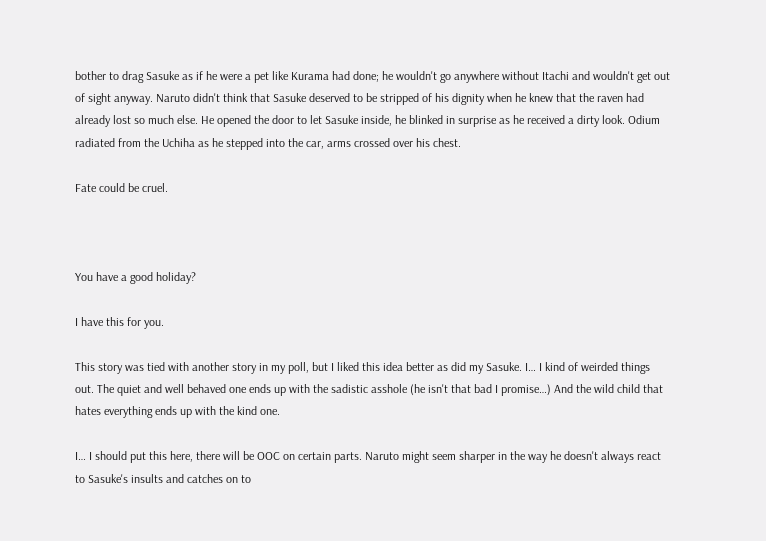bother to drag Sasuke as if he were a pet like Kurama had done; he wouldn't go anywhere without Itachi and wouldn't get out of sight anyway. Naruto didn't think that Sasuke deserved to be stripped of his dignity when he knew that the raven had already lost so much else. He opened the door to let Sasuke inside, he blinked in surprise as he received a dirty look. Odium radiated from the Uchiha as he stepped into the car, arms crossed over his chest.

Fate could be cruel.



You have a good holiday?

I have this for you.

This story was tied with another story in my poll, but I liked this idea better as did my Sasuke. I… I kind of weirded things out. The quiet and well behaved one ends up with the sadistic asshole (he isn't that bad I promise…) And the wild child that hates everything ends up with the kind one.

I… I should put this here, there will be OOC on certain parts. Naruto might seem sharper in the way he doesn't always react to Sasuke's insults and catches on to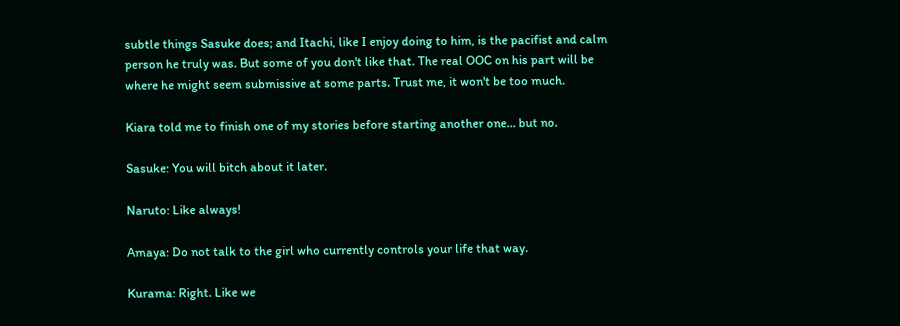subtle things Sasuke does; and Itachi, like I enjoy doing to him, is the pacifist and calm person he truly was. But some of you don't like that. The real OOC on his part will be where he might seem submissive at some parts. Trust me, it won't be too much.

Kiara told me to finish one of my stories before starting another one… but no.

Sasuke: You will bitch about it later.

Naruto: Like always!

Amaya: Do not talk to the girl who currently controls your life that way.

Kurama: Right. Like we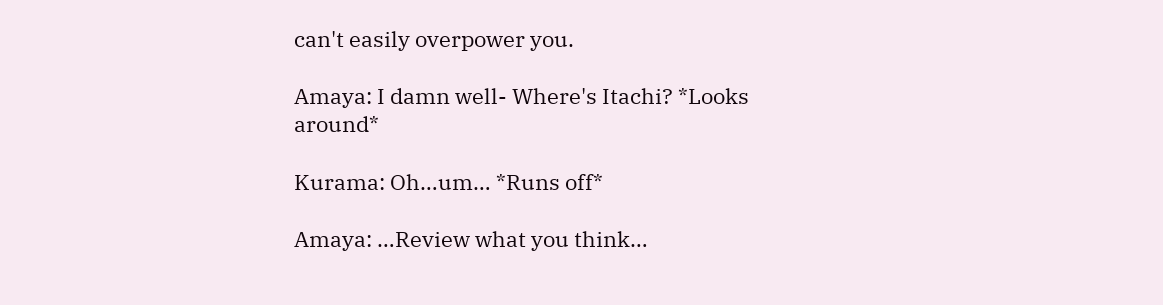can't easily overpower you.

Amaya: I damn well- Where's Itachi? *Looks around*

Kurama: Oh…um… *Runs off*

Amaya: …Review what you think…